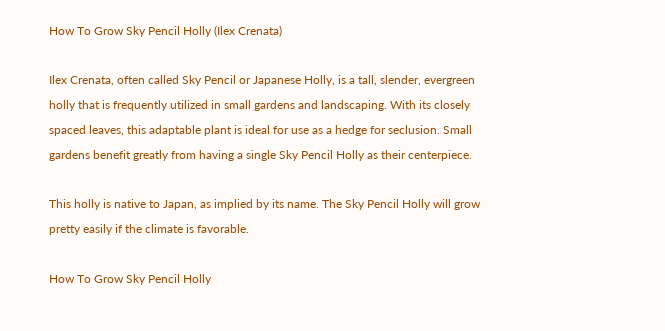How To Grow Sky Pencil Holly (Ilex Crenata)

Ilex Crenata, often called Sky Pencil or Japanese Holly, is a tall, slender, evergreen holly that is frequently utilized in small gardens and landscaping. With its closely spaced leaves, this adaptable plant is ideal for use as a hedge for seclusion. Small gardens benefit greatly from having a single Sky Pencil Holly as their centerpiece.

This holly is native to Japan, as implied by its name. The Sky Pencil Holly will grow pretty easily if the climate is favorable.

How To Grow Sky Pencil Holly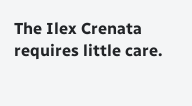The Ilex Crenata requires little care.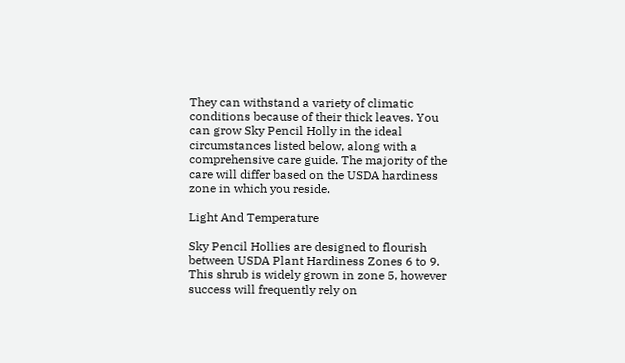They can withstand a variety of climatic conditions because of their thick leaves. You can grow Sky Pencil Holly in the ideal circumstances listed below, along with a comprehensive care guide. The majority of the care will differ based on the USDA hardiness zone in which you reside.

Light And Temperature

Sky Pencil Hollies are designed to flourish between USDA Plant Hardiness Zones 6 to 9. This shrub is widely grown in zone 5, however success will frequently rely on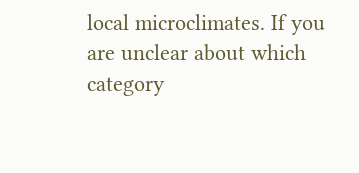local microclimates. If you are unclear about which category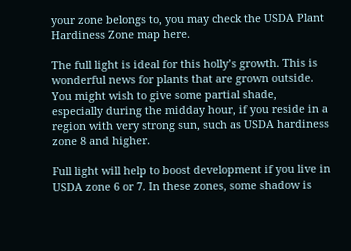your zone belongs to, you may check the USDA Plant Hardiness Zone map here.

The full light is ideal for this holly’s growth. This is wonderful news for plants that are grown outside. You might wish to give some partial shade, especially during the midday hour, if you reside in a region with very strong sun, such as USDA hardiness zone 8 and higher.

Full light will help to boost development if you live in USDA zone 6 or 7. In these zones, some shadow is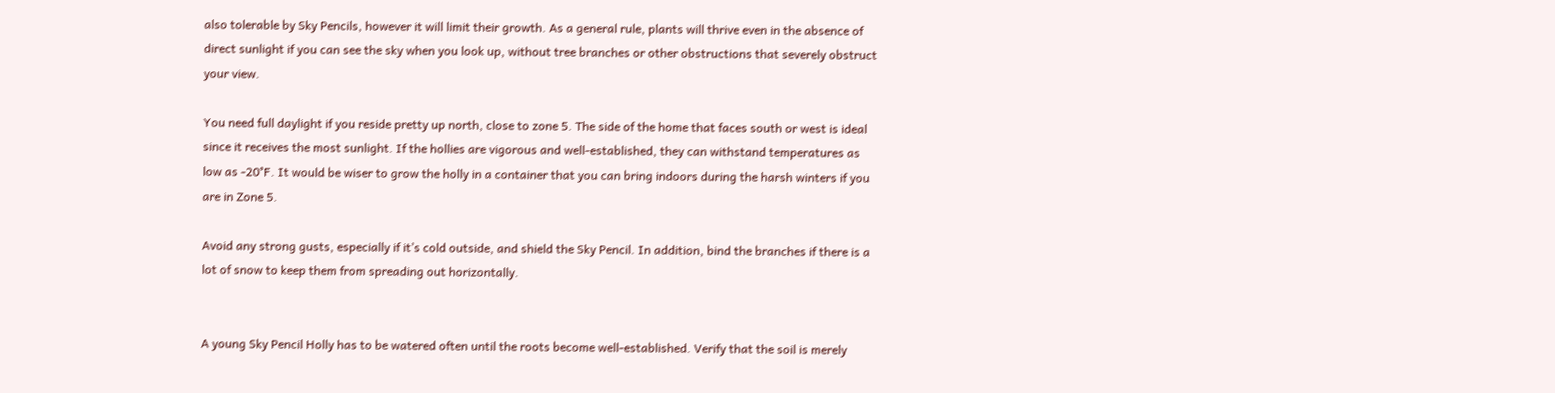also tolerable by Sky Pencils, however it will limit their growth. As a general rule, plants will thrive even in the absence of direct sunlight if you can see the sky when you look up, without tree branches or other obstructions that severely obstruct your view.

You need full daylight if you reside pretty up north, close to zone 5. The side of the home that faces south or west is ideal since it receives the most sunlight. If the hollies are vigorous and well-established, they can withstand temperatures as low as -20°F. It would be wiser to grow the holly in a container that you can bring indoors during the harsh winters if you are in Zone 5.

Avoid any strong gusts, especially if it’s cold outside, and shield the Sky Pencil. In addition, bind the branches if there is a lot of snow to keep them from spreading out horizontally.


A young Sky Pencil Holly has to be watered often until the roots become well-established. Verify that the soil is merely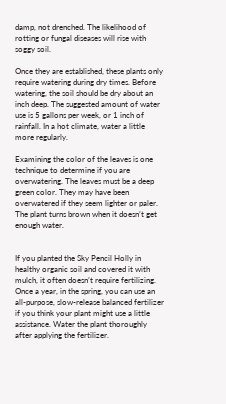damp, not drenched. The likelihood of rotting or fungal diseases will rise with soggy soil.

Once they are established, these plants only require watering during dry times. Before watering, the soil should be dry about an inch deep. The suggested amount of water use is 5 gallons per week, or 1 inch of rainfall. In a hot climate, water a little more regularly.

Examining the color of the leaves is one technique to determine if you are overwatering. The leaves must be a deep green color. They may have been overwatered if they seem lighter or paler. The plant turns brown when it doesn’t get enough water.


If you planted the Sky Pencil Holly in healthy organic soil and covered it with mulch, it often doesn’t require fertilizing. Once a year, in the spring, you can use an all-purpose, slow-release balanced fertilizer if you think your plant might use a little assistance. Water the plant thoroughly after applying the fertilizer.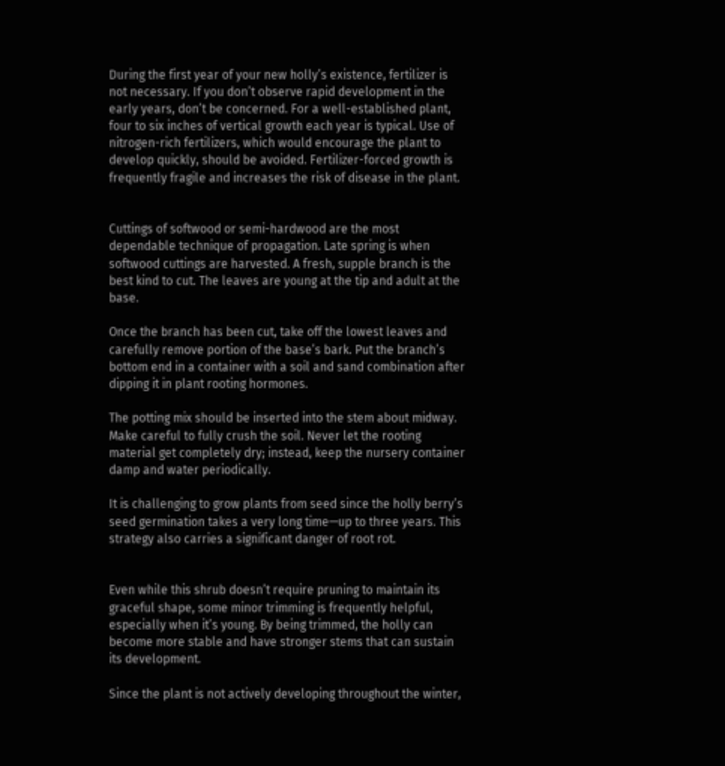During the first year of your new holly’s existence, fertilizer is not necessary. If you don’t observe rapid development in the early years, don’t be concerned. For a well-established plant, four to six inches of vertical growth each year is typical. Use of nitrogen-rich fertilizers, which would encourage the plant to develop quickly, should be avoided. Fertilizer-forced growth is frequently fragile and increases the risk of disease in the plant.


Cuttings of softwood or semi-hardwood are the most dependable technique of propagation. Late spring is when softwood cuttings are harvested. A fresh, supple branch is the best kind to cut. The leaves are young at the tip and adult at the base.

Once the branch has been cut, take off the lowest leaves and carefully remove portion of the base’s bark. Put the branch’s bottom end in a container with a soil and sand combination after dipping it in plant rooting hormones.

The potting mix should be inserted into the stem about midway. Make careful to fully crush the soil. Never let the rooting material get completely dry; instead, keep the nursery container damp and water periodically.

It is challenging to grow plants from seed since the holly berry’s seed germination takes a very long time—up to three years. This strategy also carries a significant danger of root rot.


Even while this shrub doesn’t require pruning to maintain its graceful shape, some minor trimming is frequently helpful, especially when it’s young. By being trimmed, the holly can become more stable and have stronger stems that can sustain its development.

Since the plant is not actively developing throughout the winter,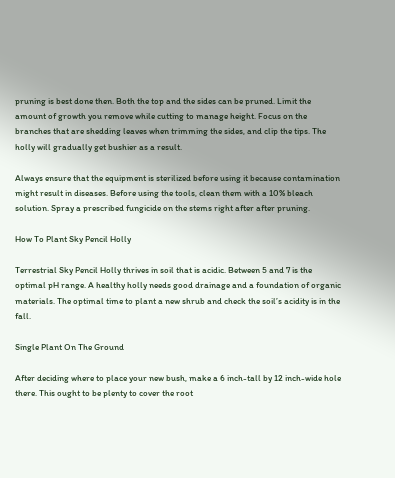pruning is best done then. Both the top and the sides can be pruned. Limit the amount of growth you remove while cutting to manage height. Focus on the branches that are shedding leaves when trimming the sides, and clip the tips. The holly will gradually get bushier as a result.

Always ensure that the equipment is sterilized before using it because contamination might result in diseases. Before using the tools, clean them with a 10% bleach solution. Spray a prescribed fungicide on the stems right after after pruning.

How To Plant Sky Pencil Holly

Terrestrial Sky Pencil Holly thrives in soil that is acidic. Between 5 and 7 is the optimal pH range. A healthy holly needs good drainage and a foundation of organic materials. The optimal time to plant a new shrub and check the soil’s acidity is in the fall.

Single Plant On The Ground

After deciding where to place your new bush, make a 6 inch-tall by 12 inch-wide hole there. This ought to be plenty to cover the root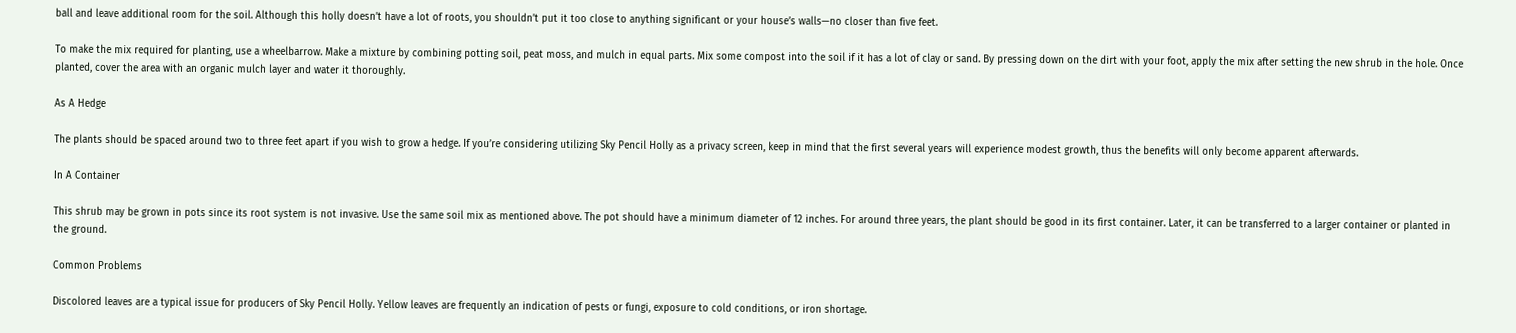ball and leave additional room for the soil. Although this holly doesn’t have a lot of roots, you shouldn’t put it too close to anything significant or your house’s walls—no closer than five feet.

To make the mix required for planting, use a wheelbarrow. Make a mixture by combining potting soil, peat moss, and mulch in equal parts. Mix some compost into the soil if it has a lot of clay or sand. By pressing down on the dirt with your foot, apply the mix after setting the new shrub in the hole. Once planted, cover the area with an organic mulch layer and water it thoroughly.

As A Hedge

The plants should be spaced around two to three feet apart if you wish to grow a hedge. If you’re considering utilizing Sky Pencil Holly as a privacy screen, keep in mind that the first several years will experience modest growth, thus the benefits will only become apparent afterwards.

In A Container

This shrub may be grown in pots since its root system is not invasive. Use the same soil mix as mentioned above. The pot should have a minimum diameter of 12 inches. For around three years, the plant should be good in its first container. Later, it can be transferred to a larger container or planted in the ground.

Common Problems

Discolored leaves are a typical issue for producers of Sky Pencil Holly. Yellow leaves are frequently an indication of pests or fungi, exposure to cold conditions, or iron shortage.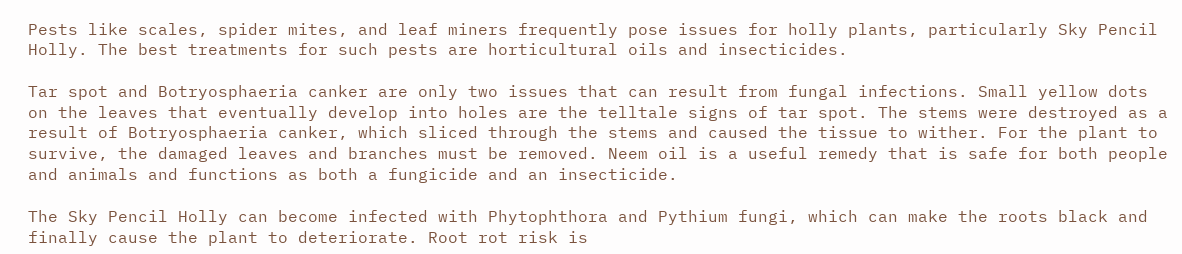Pests like scales, spider mites, and leaf miners frequently pose issues for holly plants, particularly Sky Pencil Holly. The best treatments for such pests are horticultural oils and insecticides.

Tar spot and Botryosphaeria canker are only two issues that can result from fungal infections. Small yellow dots on the leaves that eventually develop into holes are the telltale signs of tar spot. The stems were destroyed as a result of Botryosphaeria canker, which sliced through the stems and caused the tissue to wither. For the plant to survive, the damaged leaves and branches must be removed. Neem oil is a useful remedy that is safe for both people and animals and functions as both a fungicide and an insecticide.

The Sky Pencil Holly can become infected with Phytophthora and Pythium fungi, which can make the roots black and finally cause the plant to deteriorate. Root rot risk is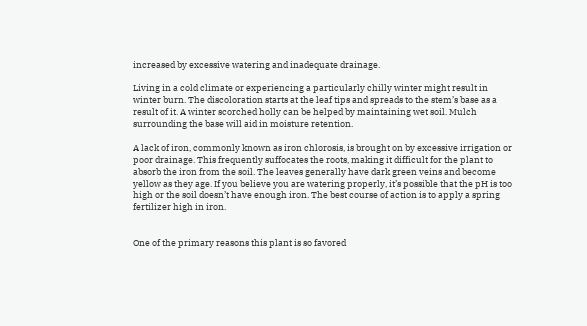increased by excessive watering and inadequate drainage.

Living in a cold climate or experiencing a particularly chilly winter might result in winter burn. The discoloration starts at the leaf tips and spreads to the stem’s base as a result of it. A winter scorched holly can be helped by maintaining wet soil. Mulch surrounding the base will aid in moisture retention.

A lack of iron, commonly known as iron chlorosis, is brought on by excessive irrigation or poor drainage. This frequently suffocates the roots, making it difficult for the plant to absorb the iron from the soil. The leaves generally have dark green veins and become yellow as they age. If you believe you are watering properly, it’s possible that the pH is too high or the soil doesn’t have enough iron. The best course of action is to apply a spring fertilizer high in iron.


One of the primary reasons this plant is so favored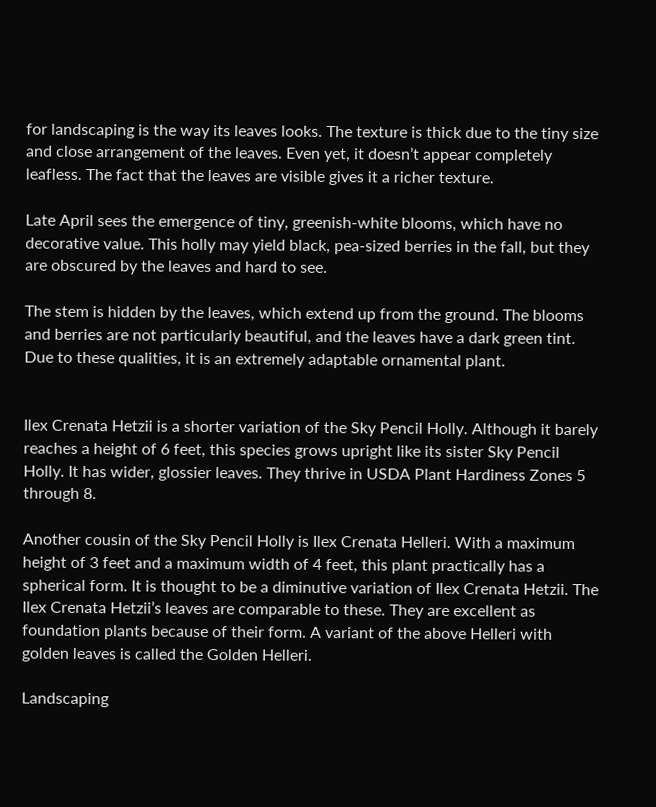for landscaping is the way its leaves looks. The texture is thick due to the tiny size and close arrangement of the leaves. Even yet, it doesn’t appear completely leafless. The fact that the leaves are visible gives it a richer texture.

Late April sees the emergence of tiny, greenish-white blooms, which have no decorative value. This holly may yield black, pea-sized berries in the fall, but they are obscured by the leaves and hard to see.

The stem is hidden by the leaves, which extend up from the ground. The blooms and berries are not particularly beautiful, and the leaves have a dark green tint. Due to these qualities, it is an extremely adaptable ornamental plant.


Ilex Crenata Hetzii is a shorter variation of the Sky Pencil Holly. Although it barely reaches a height of 6 feet, this species grows upright like its sister Sky Pencil Holly. It has wider, glossier leaves. They thrive in USDA Plant Hardiness Zones 5 through 8.

Another cousin of the Sky Pencil Holly is Ilex Crenata Helleri. With a maximum height of 3 feet and a maximum width of 4 feet, this plant practically has a spherical form. It is thought to be a diminutive variation of Ilex Crenata Hetzii. The Ilex Crenata Hetzii’s leaves are comparable to these. They are excellent as foundation plants because of their form. A variant of the above Helleri with golden leaves is called the Golden Helleri.

Landscaping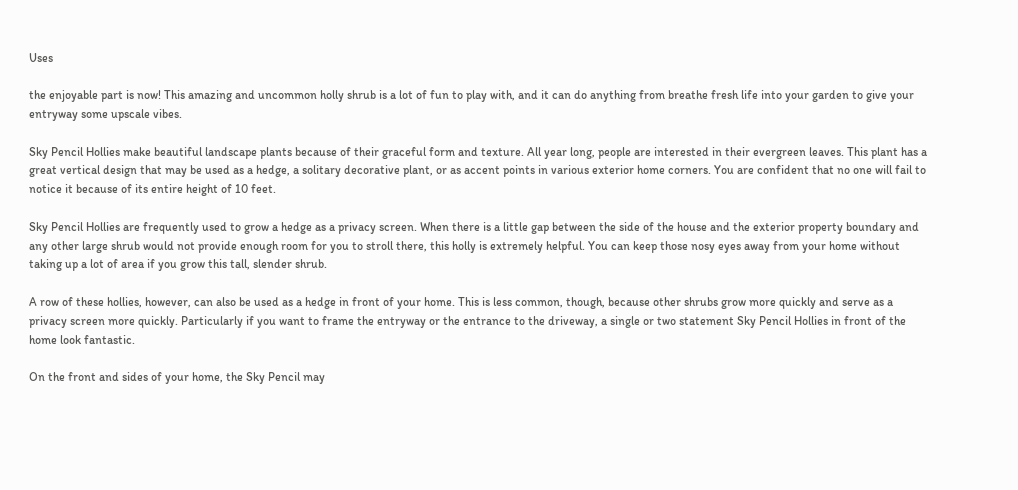Uses

the enjoyable part is now! This amazing and uncommon holly shrub is a lot of fun to play with, and it can do anything from breathe fresh life into your garden to give your entryway some upscale vibes.

Sky Pencil Hollies make beautiful landscape plants because of their graceful form and texture. All year long, people are interested in their evergreen leaves. This plant has a great vertical design that may be used as a hedge, a solitary decorative plant, or as accent points in various exterior home corners. You are confident that no one will fail to notice it because of its entire height of 10 feet.

Sky Pencil Hollies are frequently used to grow a hedge as a privacy screen. When there is a little gap between the side of the house and the exterior property boundary and any other large shrub would not provide enough room for you to stroll there, this holly is extremely helpful. You can keep those nosy eyes away from your home without taking up a lot of area if you grow this tall, slender shrub.

A row of these hollies, however, can also be used as a hedge in front of your home. This is less common, though, because other shrubs grow more quickly and serve as a privacy screen more quickly. Particularly if you want to frame the entryway or the entrance to the driveway, a single or two statement Sky Pencil Hollies in front of the home look fantastic.

On the front and sides of your home, the Sky Pencil may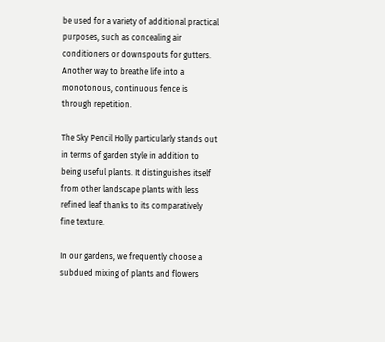be used for a variety of additional practical purposes, such as concealing air conditioners or downspouts for gutters. Another way to breathe life into a monotonous, continuous fence is through repetition.

The Sky Pencil Holly particularly stands out in terms of garden style in addition to being useful plants. It distinguishes itself from other landscape plants with less refined leaf thanks to its comparatively fine texture.

In our gardens, we frequently choose a subdued mixing of plants and flowers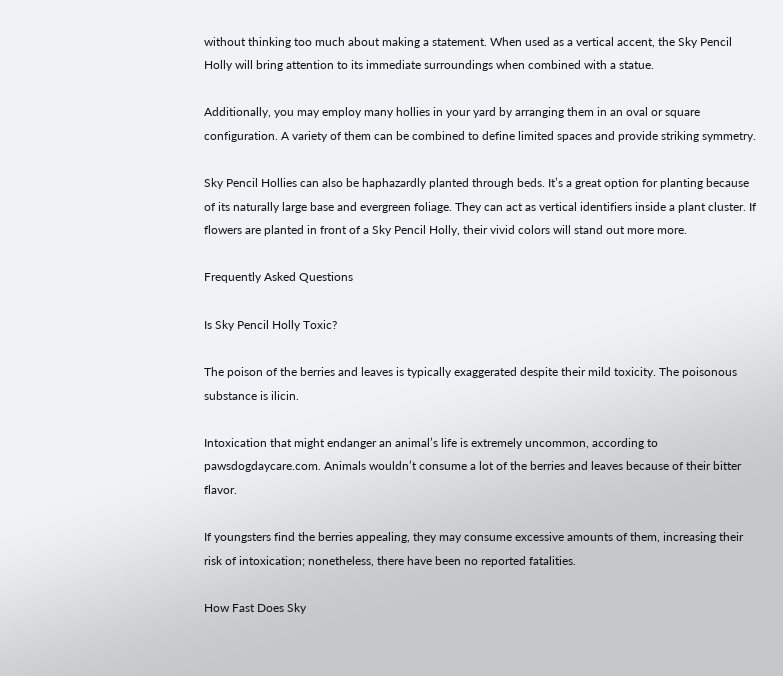without thinking too much about making a statement. When used as a vertical accent, the Sky Pencil Holly will bring attention to its immediate surroundings when combined with a statue.

Additionally, you may employ many hollies in your yard by arranging them in an oval or square configuration. A variety of them can be combined to define limited spaces and provide striking symmetry.

Sky Pencil Hollies can also be haphazardly planted through beds. It’s a great option for planting because of its naturally large base and evergreen foliage. They can act as vertical identifiers inside a plant cluster. If flowers are planted in front of a Sky Pencil Holly, their vivid colors will stand out more more.

Frequently Asked Questions

Is Sky Pencil Holly Toxic?

The poison of the berries and leaves is typically exaggerated despite their mild toxicity. The poisonous substance is ilicin.

Intoxication that might endanger an animal’s life is extremely uncommon, according to pawsdogdaycare.com. Animals wouldn’t consume a lot of the berries and leaves because of their bitter flavor.

If youngsters find the berries appealing, they may consume excessive amounts of them, increasing their risk of intoxication; nonetheless, there have been no reported fatalities.

How Fast Does Sky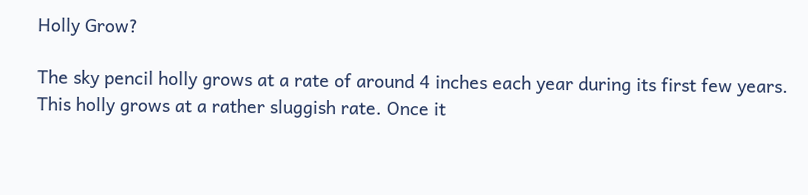Holly Grow?

The sky pencil holly grows at a rate of around 4 inches each year during its first few years. This holly grows at a rather sluggish rate. Once it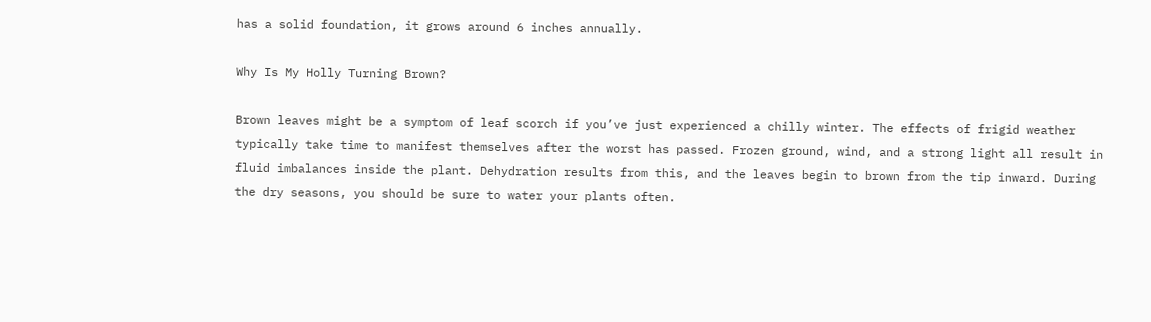has a solid foundation, it grows around 6 inches annually.

Why Is My Holly Turning Brown?

Brown leaves might be a symptom of leaf scorch if you’ve just experienced a chilly winter. The effects of frigid weather typically take time to manifest themselves after the worst has passed. Frozen ground, wind, and a strong light all result in fluid imbalances inside the plant. Dehydration results from this, and the leaves begin to brown from the tip inward. During the dry seasons, you should be sure to water your plants often.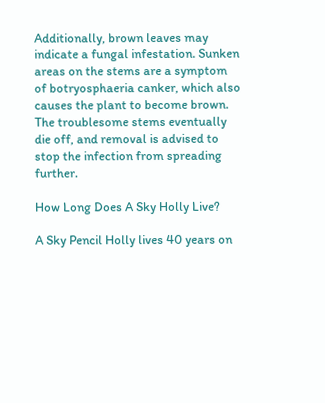Additionally, brown leaves may indicate a fungal infestation. Sunken areas on the stems are a symptom of botryosphaeria canker, which also causes the plant to become brown. The troublesome stems eventually die off, and removal is advised to stop the infection from spreading further.

How Long Does A Sky Holly Live?

A Sky Pencil Holly lives 40 years on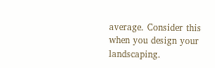average. Consider this when you design your landscaping.